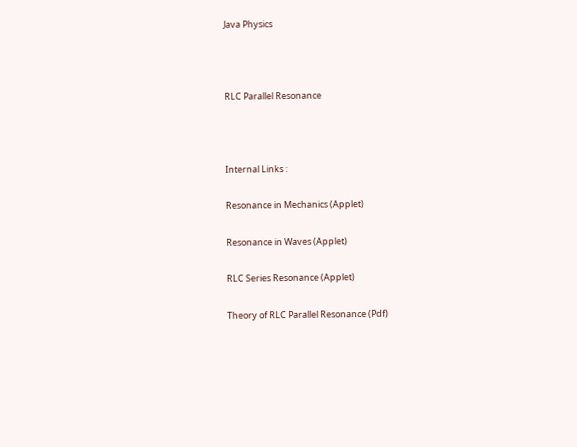Java Physics



RLC Parallel Resonance



Internal Links :

Resonance in Mechanics (Applet)

Resonance in Waves (Applet)

RLC Series Resonance (Applet)

Theory of RLC Parallel Resonance (Pdf)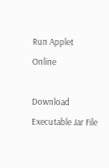Run Applet Online

Download Executable Jar File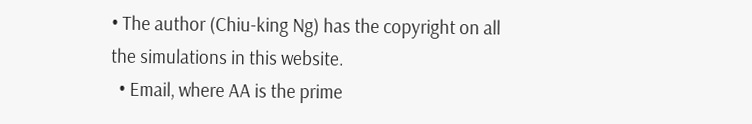• The author (Chiu-king Ng) has the copyright on all the simulations in this website.
  • Email, where AA is the prime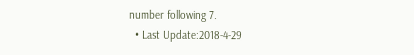number following 7.
  • Last Update:2018-4-29